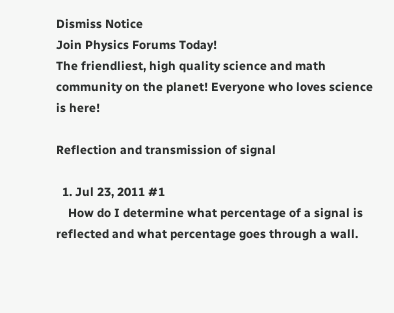Dismiss Notice
Join Physics Forums Today!
The friendliest, high quality science and math community on the planet! Everyone who loves science is here!

Reflection and transmission of signal

  1. Jul 23, 2011 #1
    How do I determine what percentage of a signal is reflected and what percentage goes through a wall.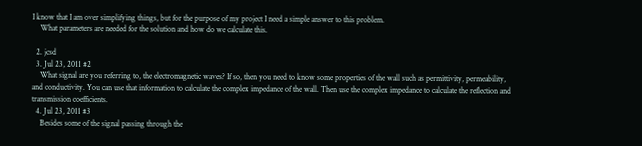I know that I am over simplifying things, but for the purpose of my project I need a simple answer to this problem.
    What parameters are needed for the solution and how do we calculate this.

  2. jcsd
  3. Jul 23, 2011 #2
    What signal are you referring to, the electromagnetic waves? If so, then you need to know some properties of the wall such as permittivity, permeability, and conductivity. You can use that information to calculate the complex impedance of the wall. Then use the complex impedance to calculate the reflection and transmission coefficients.
  4. Jul 23, 2011 #3
    Besides some of the signal passing through the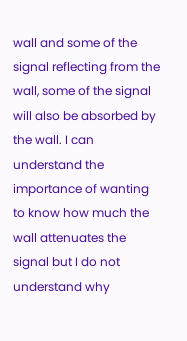wall and some of the signal reflecting from the wall, some of the signal will also be absorbed by the wall. I can understand the importance of wanting to know how much the wall attenuates the signal but I do not understand why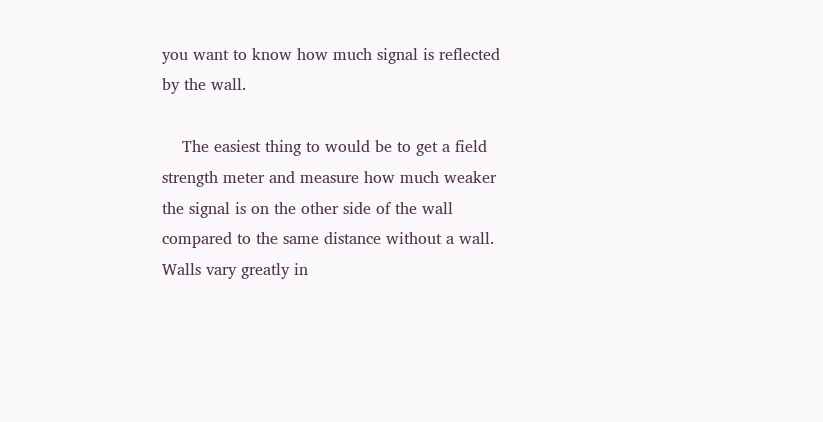you want to know how much signal is reflected by the wall.

    The easiest thing to would be to get a field strength meter and measure how much weaker the signal is on the other side of the wall compared to the same distance without a wall. Walls vary greatly in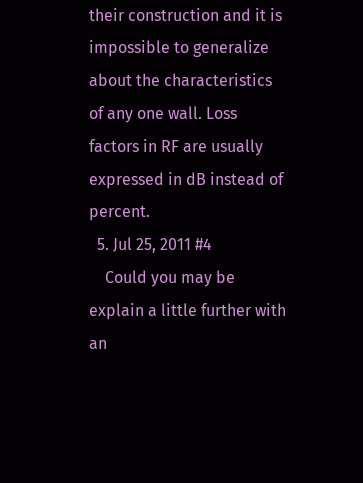their construction and it is impossible to generalize about the characteristics of any one wall. Loss factors in RF are usually expressed in dB instead of percent.
  5. Jul 25, 2011 #4
    Could you may be explain a little further with an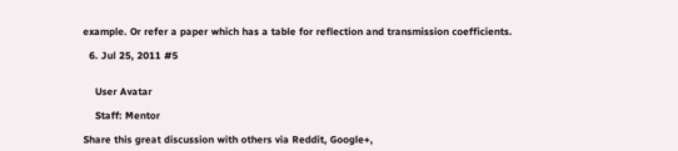example. Or refer a paper which has a table for reflection and transmission coefficients.

  6. Jul 25, 2011 #5


    User Avatar

    Staff: Mentor

Share this great discussion with others via Reddit, Google+,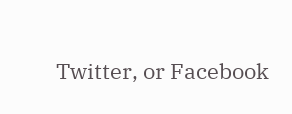Twitter, or Facebook